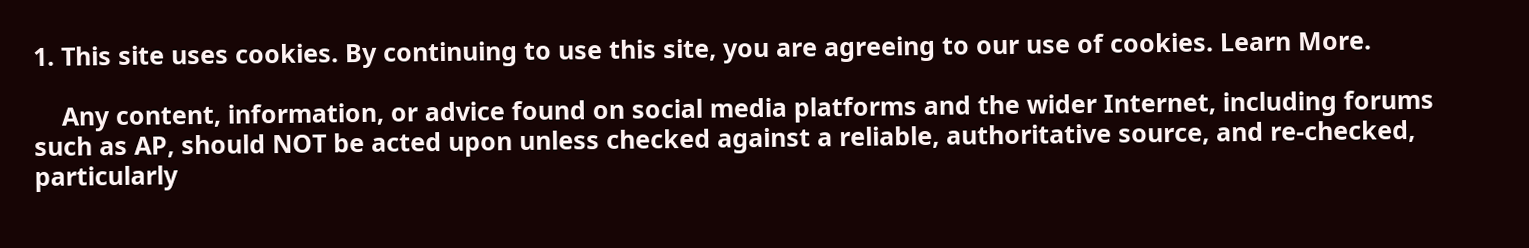1. This site uses cookies. By continuing to use this site, you are agreeing to our use of cookies. Learn More.

    Any content, information, or advice found on social media platforms and the wider Internet, including forums such as AP, should NOT be acted upon unless checked against a reliable, authoritative source, and re-checked, particularly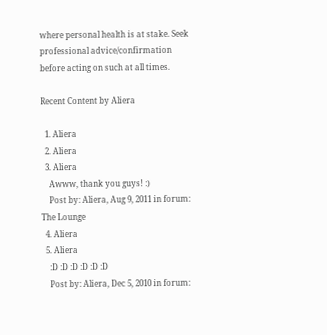where personal health is at stake. Seek professional advice/confirmation before acting on such at all times.

Recent Content by Aliera

  1. Aliera
  2. Aliera
  3. Aliera
    Awww, thank you guys! :)
    Post by: Aliera, Aug 9, 2011 in forum: The Lounge
  4. Aliera
  5. Aliera
    :D :D :D :D :D :D
    Post by: Aliera, Dec 5, 2010 in forum: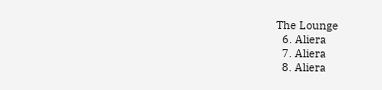The Lounge
  6. Aliera
  7. Aliera
  8. Aliera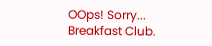OOps! Sorry... Breakfast Club.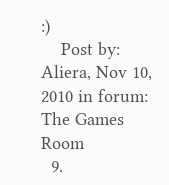:)
    Post by: Aliera, Nov 10, 2010 in forum: The Games Room
  9.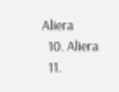Aliera
  10. Aliera
  11.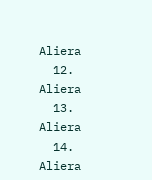Aliera
  12. Aliera
  13. Aliera
  14. Aliera